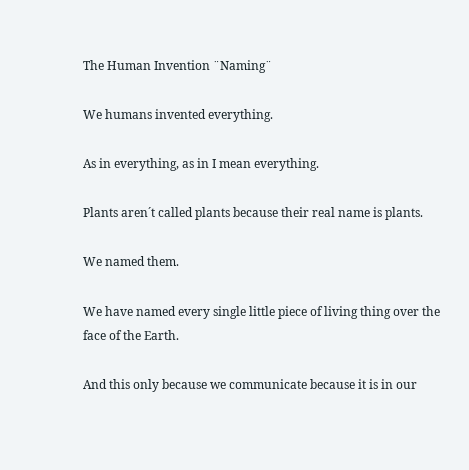The Human Invention ¨Naming¨

We humans invented everything.

As in everything, as in I mean everything.

Plants aren´t called plants because their real name is plants.

We named them.

We have named every single little piece of living thing over the face of the Earth.

And this only because we communicate because it is in our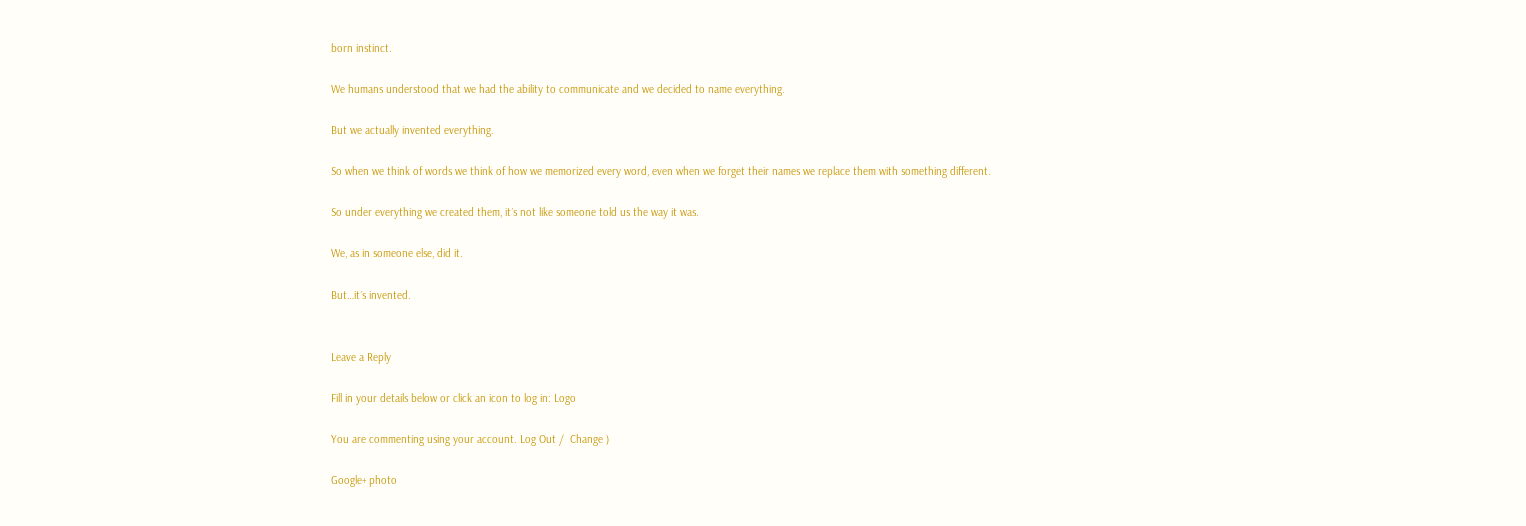born instinct.

We humans understood that we had the ability to communicate and we decided to name everything.

But we actually invented everything.

So when we think of words we think of how we memorized every word, even when we forget their names we replace them with something different.

So under everything we created them, it´s not like someone told us the way it was.

We, as in someone else, did it.

But…it´s invented.


Leave a Reply

Fill in your details below or click an icon to log in: Logo

You are commenting using your account. Log Out /  Change )

Google+ photo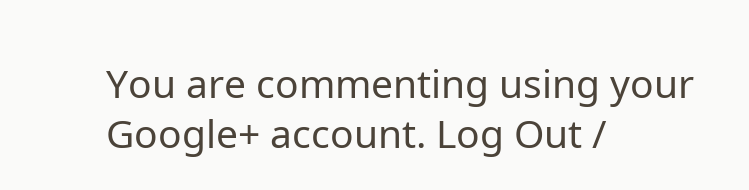You are commenting using your Google+ account. Log Out /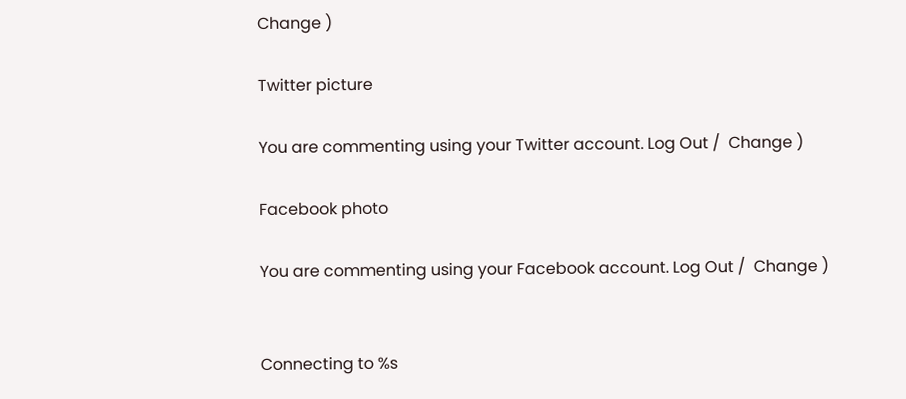Change )

Twitter picture

You are commenting using your Twitter account. Log Out /  Change )

Facebook photo

You are commenting using your Facebook account. Log Out /  Change )


Connecting to %s